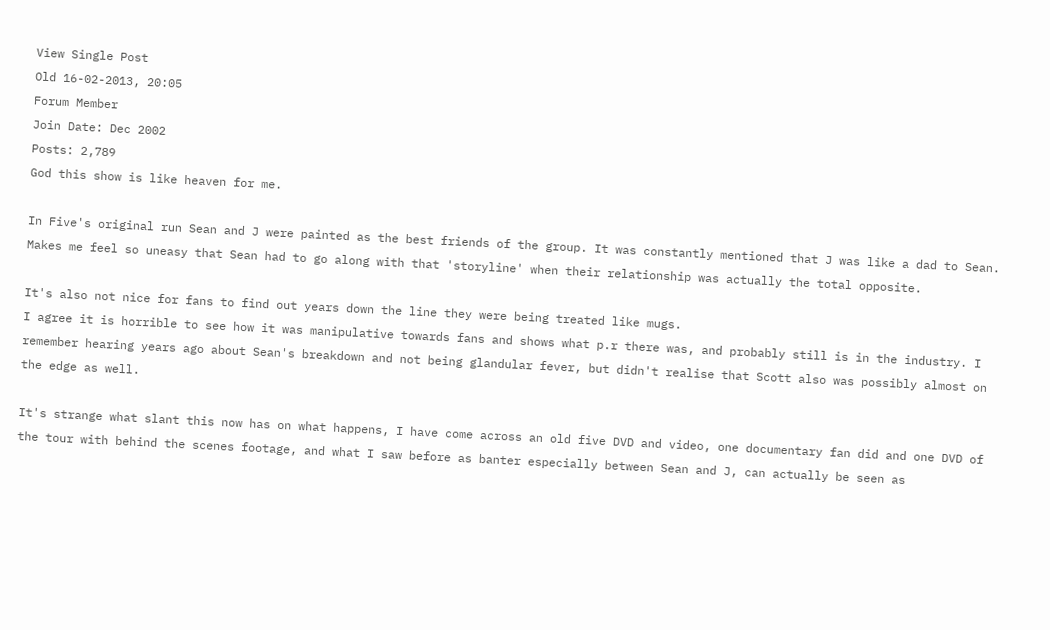View Single Post
Old 16-02-2013, 20:05
Forum Member
Join Date: Dec 2002
Posts: 2,789
God this show is like heaven for me.

In Five's original run Sean and J were painted as the best friends of the group. It was constantly mentioned that J was like a dad to Sean. Makes me feel so uneasy that Sean had to go along with that 'storyline' when their relationship was actually the total opposite.

It's also not nice for fans to find out years down the line they were being treated like mugs.
I agree it is horrible to see how it was manipulative towards fans and shows what p.r there was, and probably still is in the industry. I remember hearing years ago about Sean's breakdown and not being glandular fever, but didn't realise that Scott also was possibly almost on the edge as well.

It's strange what slant this now has on what happens, I have come across an old five DVD and video, one documentary fan did and one DVD of the tour with behind the scenes footage, and what I saw before as banter especially between Sean and J, can actually be seen as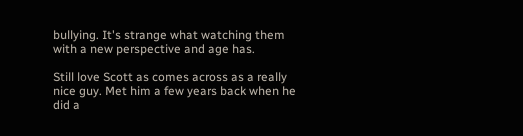bullying. It's strange what watching them with a new perspective and age has.

Still love Scott as comes across as a really nice guy. Met him a few years back when he did a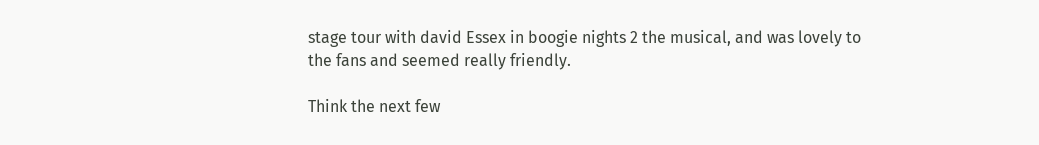stage tour with david Essex in boogie nights 2 the musical, and was lovely to the fans and seemed really friendly.

Think the next few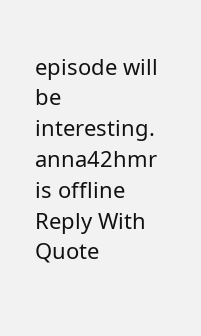episode will be interesting.
anna42hmr is offline   Reply With Quote